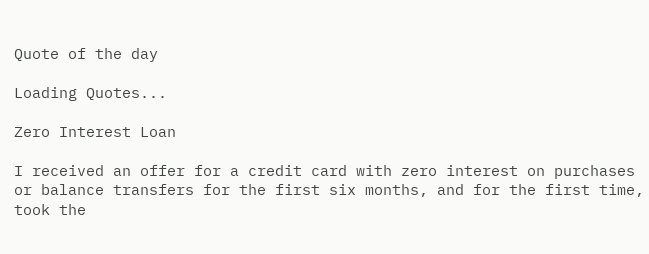Quote of the day

Loading Quotes...

Zero Interest Loan

I received an offer for a credit card with zero interest on purchases or balance transfers for the first six months, and for the first time, took the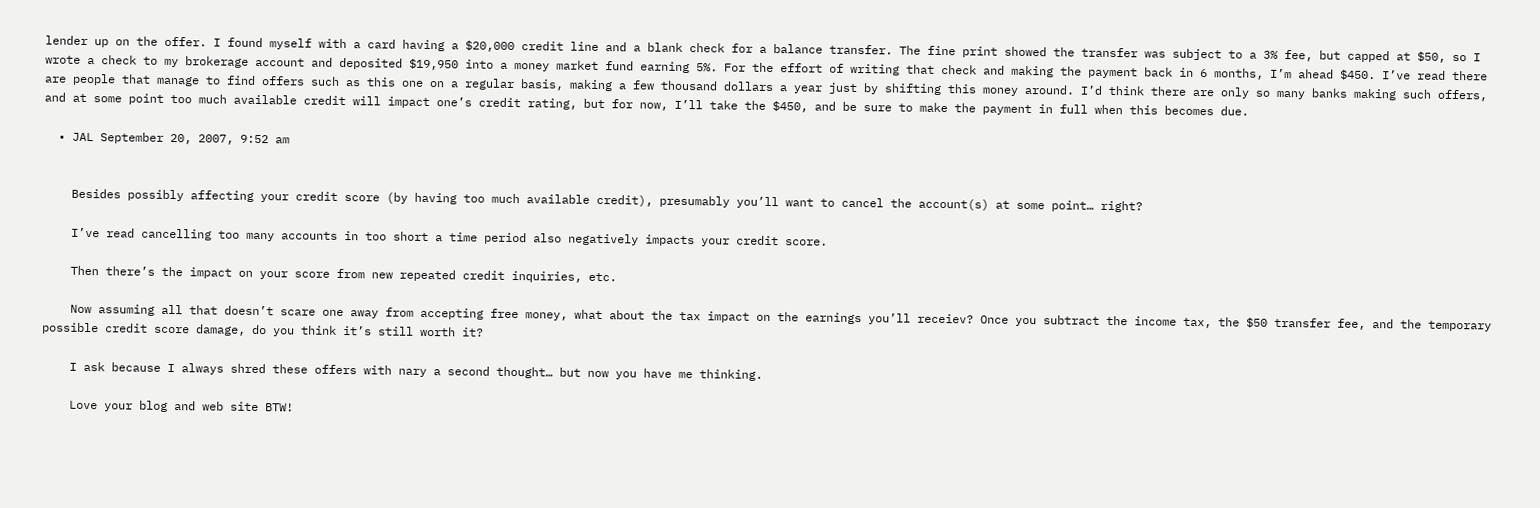lender up on the offer. I found myself with a card having a $20,000 credit line and a blank check for a balance transfer. The fine print showed the transfer was subject to a 3% fee, but capped at $50, so I wrote a check to my brokerage account and deposited $19,950 into a money market fund earning 5%. For the effort of writing that check and making the payment back in 6 months, I’m ahead $450. I’ve read there are people that manage to find offers such as this one on a regular basis, making a few thousand dollars a year just by shifting this money around. I’d think there are only so many banks making such offers, and at some point too much available credit will impact one’s credit rating, but for now, I’ll take the $450, and be sure to make the payment in full when this becomes due.

  • JAL September 20, 2007, 9:52 am


    Besides possibly affecting your credit score (by having too much available credit), presumably you’ll want to cancel the account(s) at some point… right?

    I’ve read cancelling too many accounts in too short a time period also negatively impacts your credit score.

    Then there’s the impact on your score from new repeated credit inquiries, etc.

    Now assuming all that doesn’t scare one away from accepting free money, what about the tax impact on the earnings you’ll receiev? Once you subtract the income tax, the $50 transfer fee, and the temporary possible credit score damage, do you think it’s still worth it?

    I ask because I always shred these offers with nary a second thought… but now you have me thinking.

    Love your blog and web site BTW!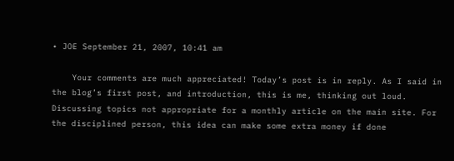• JOE September 21, 2007, 10:41 am

    Your comments are much appreciated! Today’s post is in reply. As I said in the blog’s first post, and introduction, this is me, thinking out loud. Discussing topics not appropriate for a monthly article on the main site. For the disciplined person, this idea can make some extra money if done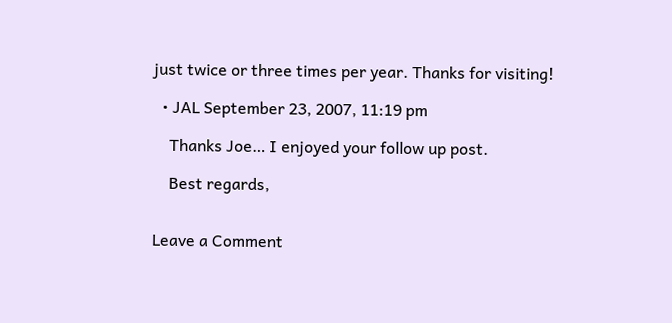just twice or three times per year. Thanks for visiting!

  • JAL September 23, 2007, 11:19 pm

    Thanks Joe… I enjoyed your follow up post.

    Best regards,


Leave a Comment